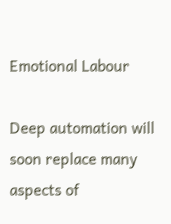Emotional Labour

Deep automation will soon replace many aspects of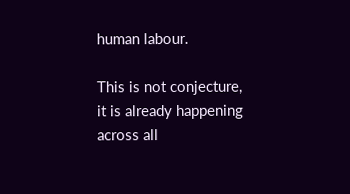human labour.

This is not conjecture, it is already happening across all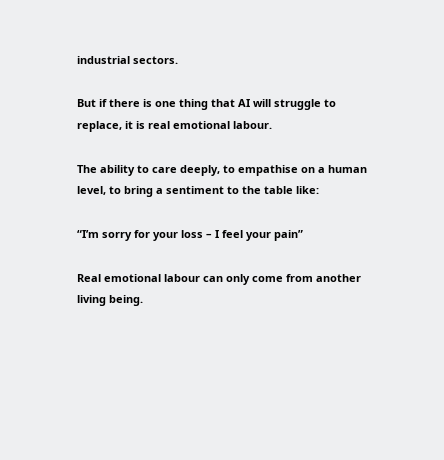industrial sectors.

But if there is one thing that AI will struggle to replace, it is real emotional labour.

The ability to care deeply, to empathise on a human level, to bring a sentiment to the table like:

“I’m sorry for your loss – I feel your pain”

Real emotional labour can only come from another living being.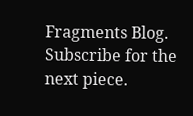Fragments Blog.
Subscribe for the next piece.